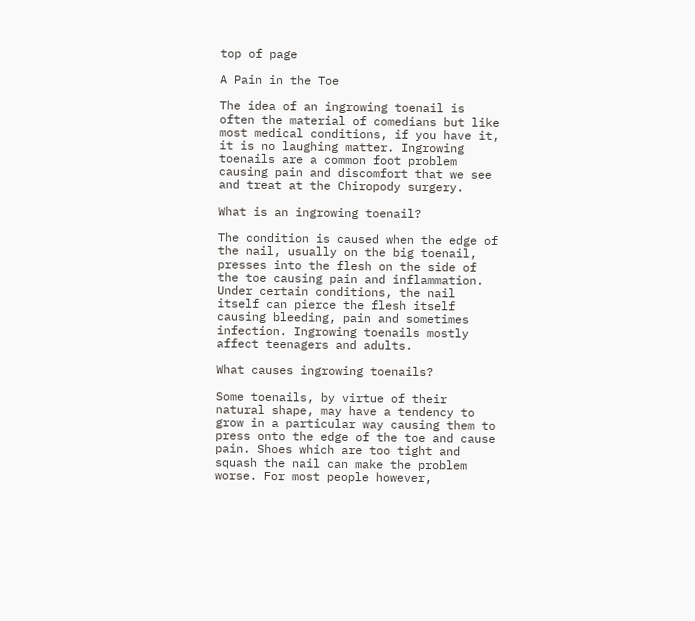top of page

A Pain in the Toe

The idea of an ingrowing toenail is often the material of comedians but like most medical conditions, if you have it, it is no laughing matter. Ingrowing toenails are a common foot problem causing pain and discomfort that we see and treat at the Chiropody surgery.

What is an ingrowing toenail?

The condition is caused when the edge of the nail, usually on the big toenail, presses into the flesh on the side of the toe causing pain and inflammation. Under certain conditions, the nail itself can pierce the flesh itself causing bleeding, pain and sometimes infection. Ingrowing toenails mostly affect teenagers and adults.

What causes ingrowing toenails?

Some toenails, by virtue of their natural shape, may have a tendency to grow in a particular way causing them to press onto the edge of the toe and cause pain. Shoes which are too tight and squash the nail can make the problem worse. For most people however,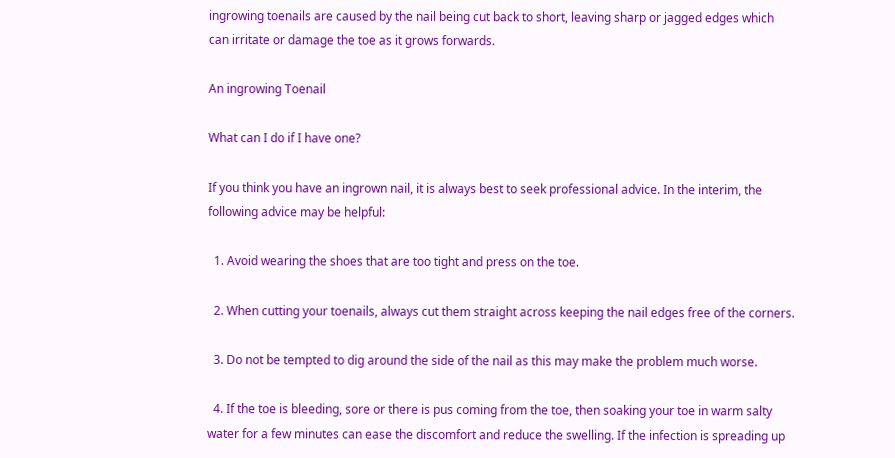ingrowing toenails are caused by the nail being cut back to short, leaving sharp or jagged edges which can irritate or damage the toe as it grows forwards.

An ingrowing Toenail

What can I do if I have one?

If you think you have an ingrown nail, it is always best to seek professional advice. In the interim, the following advice may be helpful:

  1. Avoid wearing the shoes that are too tight and press on the toe.

  2. When cutting your toenails, always cut them straight across keeping the nail edges free of the corners.

  3. Do not be tempted to dig around the side of the nail as this may make the problem much worse.

  4. If the toe is bleeding, sore or there is pus coming from the toe, then soaking your toe in warm salty water for a few minutes can ease the discomfort and reduce the swelling. If the infection is spreading up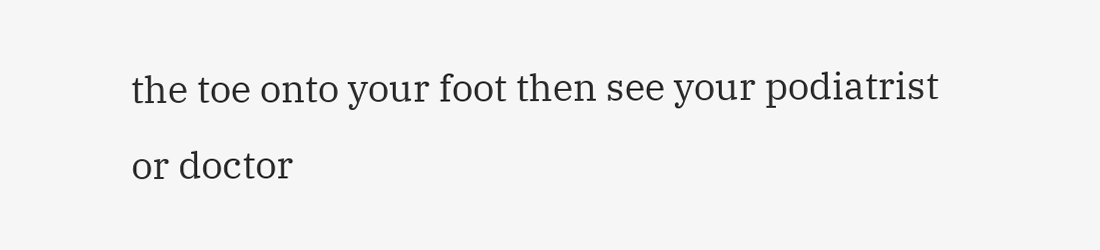the toe onto your foot then see your podiatrist or doctor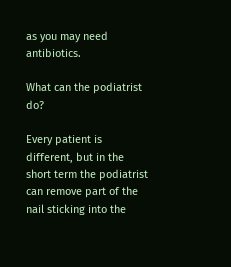as you may need antibiotics.

What can the podiatrist do?

Every patient is different, but in the short term the podiatrist can remove part of the nail sticking into the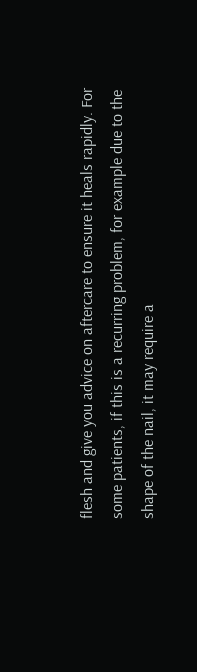flesh and give you advice on aftercare to ensure it heals rapidly. For some patients, if this is a recurring problem, for example due to the shape of the nail, it may require a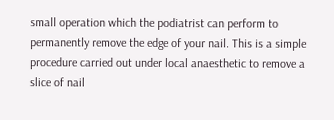small operation which the podiatrist can perform to permanently remove the edge of your nail. This is a simple procedure carried out under local anaesthetic to remove a slice of nail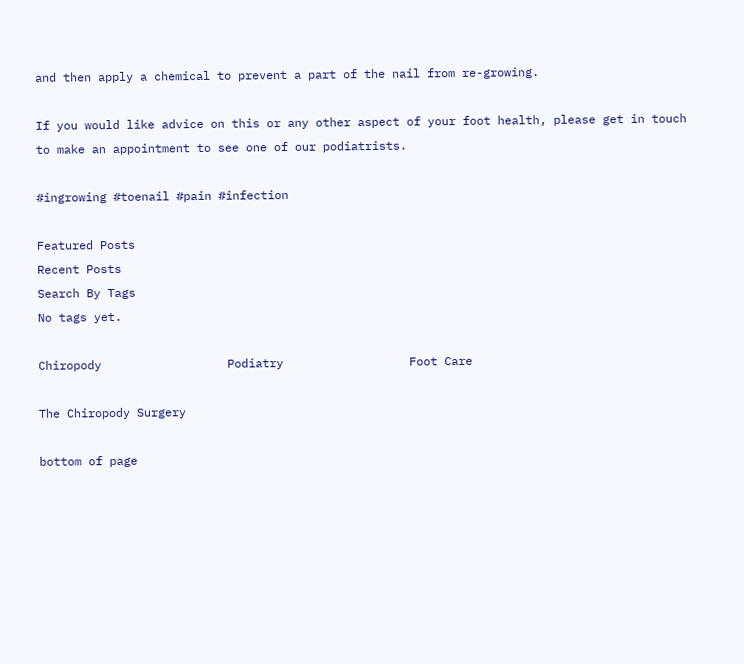and then apply a chemical to prevent a part of the nail from re-growing.

If you would like advice on this or any other aspect of your foot health, please get in touch to make an appointment to see one of our podiatrists.

#ingrowing #toenail #pain #infection

Featured Posts
Recent Posts
Search By Tags
No tags yet.

Chiropody                  Podiatry                  Foot Care

The Chiropody Surgery

bottom of page